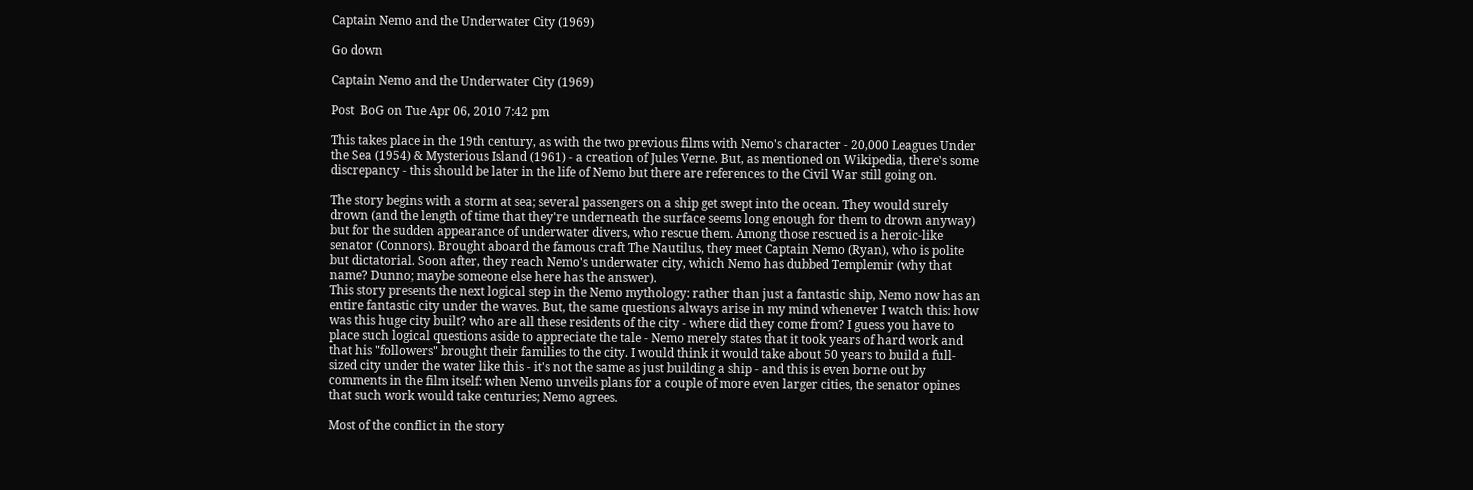Captain Nemo and the Underwater City (1969)

Go down

Captain Nemo and the Underwater City (1969)

Post  BoG on Tue Apr 06, 2010 7:42 pm

This takes place in the 19th century, as with the two previous films with Nemo's character - 20,000 Leagues Under the Sea (1954) & Mysterious Island (1961) - a creation of Jules Verne. But, as mentioned on Wikipedia, there's some discrepancy - this should be later in the life of Nemo but there are references to the Civil War still going on.

The story begins with a storm at sea; several passengers on a ship get swept into the ocean. They would surely drown (and the length of time that they're underneath the surface seems long enough for them to drown anyway) but for the sudden appearance of underwater divers, who rescue them. Among those rescued is a heroic-like senator (Connors). Brought aboard the famous craft The Nautilus, they meet Captain Nemo (Ryan), who is polite but dictatorial. Soon after, they reach Nemo's underwater city, which Nemo has dubbed Templemir (why that name? Dunno; maybe someone else here has the answer).
This story presents the next logical step in the Nemo mythology: rather than just a fantastic ship, Nemo now has an entire fantastic city under the waves. But, the same questions always arise in my mind whenever I watch this: how was this huge city built? who are all these residents of the city - where did they come from? I guess you have to place such logical questions aside to appreciate the tale - Nemo merely states that it took years of hard work and that his "followers" brought their families to the city. I would think it would take about 50 years to build a full-sized city under the water like this - it's not the same as just building a ship - and this is even borne out by comments in the film itself: when Nemo unveils plans for a couple of more even larger cities, the senator opines that such work would take centuries; Nemo agrees.

Most of the conflict in the story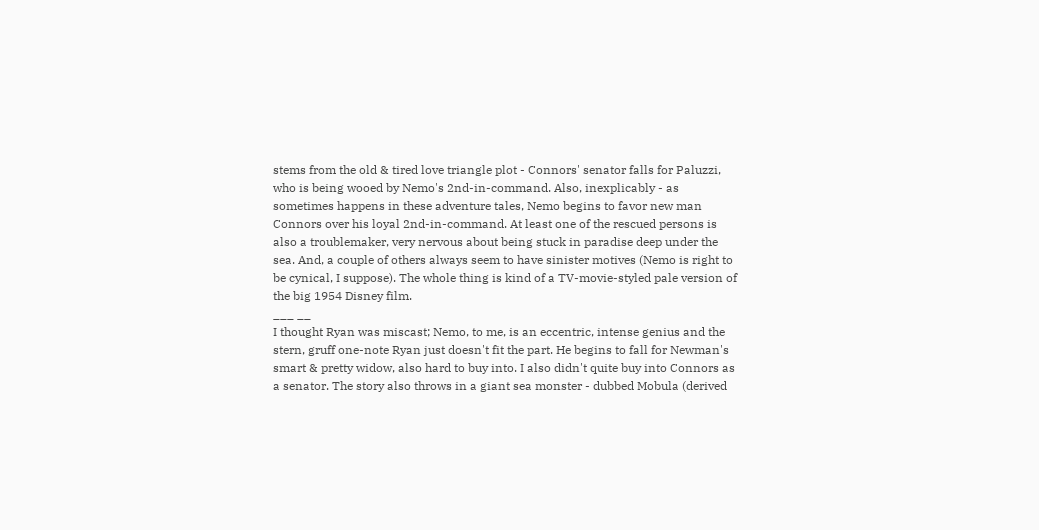stems from the old & tired love triangle plot - Connors' senator falls for Paluzzi, who is being wooed by Nemo's 2nd-in-command. Also, inexplicably - as sometimes happens in these adventure tales, Nemo begins to favor new man Connors over his loyal 2nd-in-command. At least one of the rescued persons is also a troublemaker, very nervous about being stuck in paradise deep under the sea. And, a couple of others always seem to have sinister motives (Nemo is right to be cynical, I suppose). The whole thing is kind of a TV-movie-styled pale version of the big 1954 Disney film.
___ __
I thought Ryan was miscast; Nemo, to me, is an eccentric, intense genius and the stern, gruff one-note Ryan just doesn't fit the part. He begins to fall for Newman's smart & pretty widow, also hard to buy into. I also didn't quite buy into Connors as a senator. The story also throws in a giant sea monster - dubbed Mobula (derived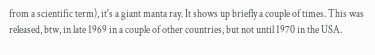from a scientific term), it's a giant manta ray. It shows up briefly a couple of times. This was released, btw, in late 1969 in a couple of other countries, but not until 1970 in the USA.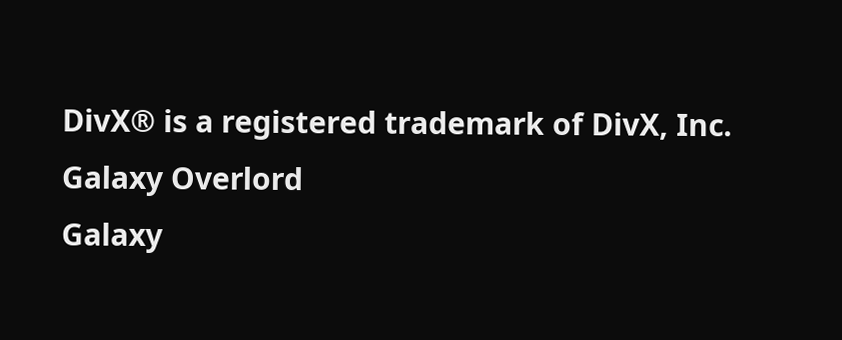DivX® is a registered trademark of DivX, Inc.
Galaxy Overlord
Galaxy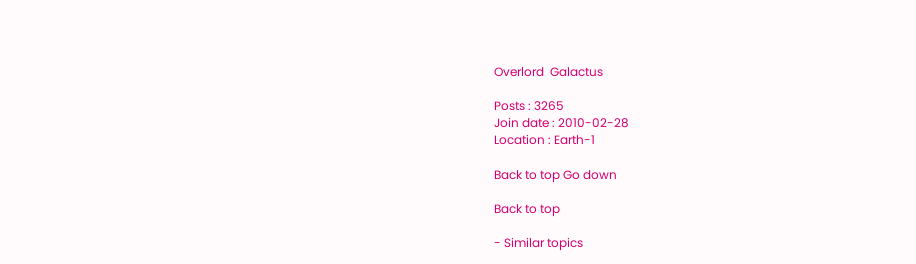Overlord  Galactus

Posts : 3265
Join date : 2010-02-28
Location : Earth-1

Back to top Go down

Back to top

- Similar topics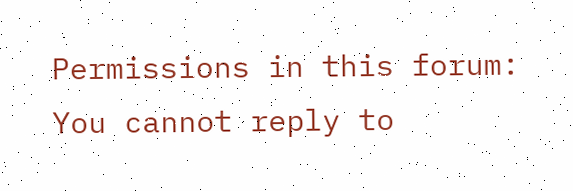Permissions in this forum:
You cannot reply to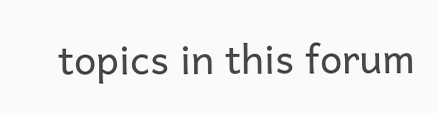topics in this forum